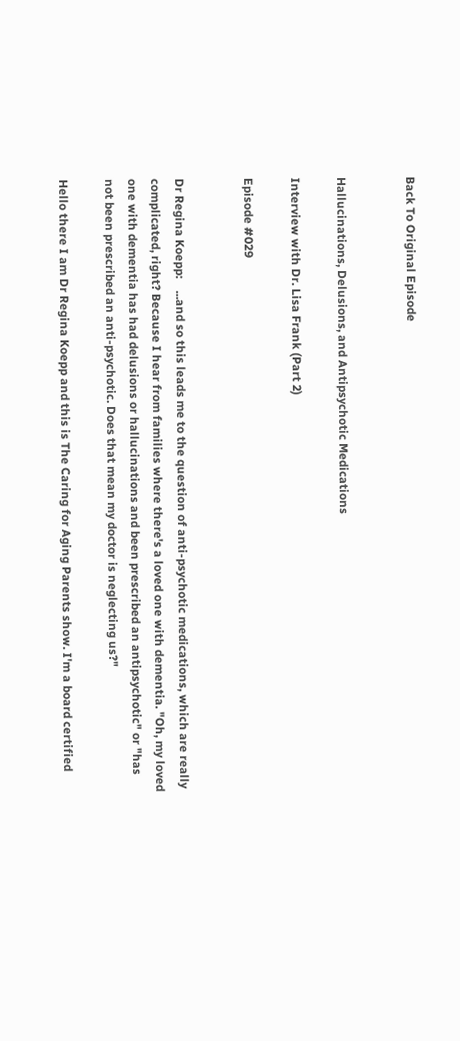Back To Original Episode


Hallucinations, Delusions, and Antipsychotic Medications

Interview with Dr. Lisa Frank (Part 2)

Episode #029


Dr Regina Koepp:    ...and so this leads me to the question of anti-psychotic medications, which are really complicated, right? Because I hear from families where there's a loved one with dementia. "Oh, my loved one with dementia has had delusions or hallucinations and been prescribed an antipsychotic" or "has not been prescribed an anti-psychotic. Does that mean my doctor is neglecting us?"

Hello there I am Dr Regina Koepp and this is The Caring for Aging Parents show. I'm a board certified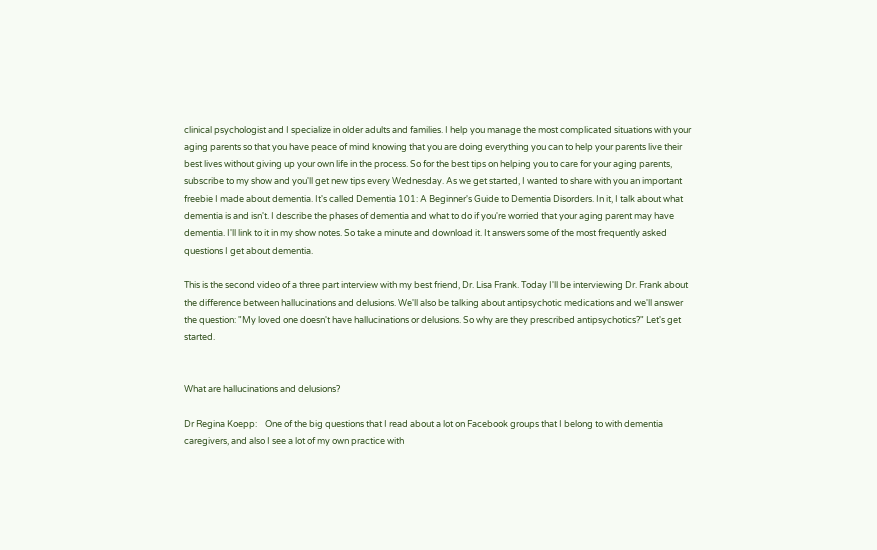clinical psychologist and I specialize in older adults and families. I help you manage the most complicated situations with your aging parents so that you have peace of mind knowing that you are doing everything you can to help your parents live their best lives without giving up your own life in the process. So for the best tips on helping you to care for your aging parents, subscribe to my show and you'll get new tips every Wednesday. As we get started, I wanted to share with you an important freebie I made about dementia. It's called Dementia 101: A Beginner's Guide to Dementia Disorders. In it, I talk about what dementia is and isn't. I describe the phases of dementia and what to do if you're worried that your aging parent may have dementia. I'll link to it in my show notes. So take a minute and download it. It answers some of the most frequently asked questions I get about dementia.

This is the second video of a three part interview with my best friend, Dr. Lisa Frank. Today I'll be interviewing Dr. Frank about the difference between hallucinations and delusions. We'll also be talking about antipsychotic medications and we'll answer the question: "My loved one doesn't have hallucinations or delusions. So why are they prescribed antipsychotics?" Let's get started.


What are hallucinations and delusions?

Dr Regina Koepp:    One of the big questions that I read about a lot on Facebook groups that I belong to with dementia caregivers, and also I see a lot of my own practice with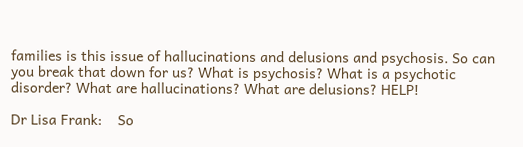families is this issue of hallucinations and delusions and psychosis. So can you break that down for us? What is psychosis? What is a psychotic disorder? What are hallucinations? What are delusions? HELP!

Dr Lisa Frank:    So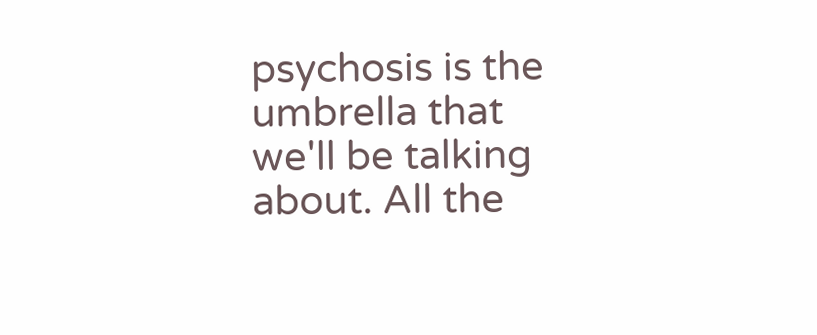psychosis is the umbrella that we'll be talking about. All the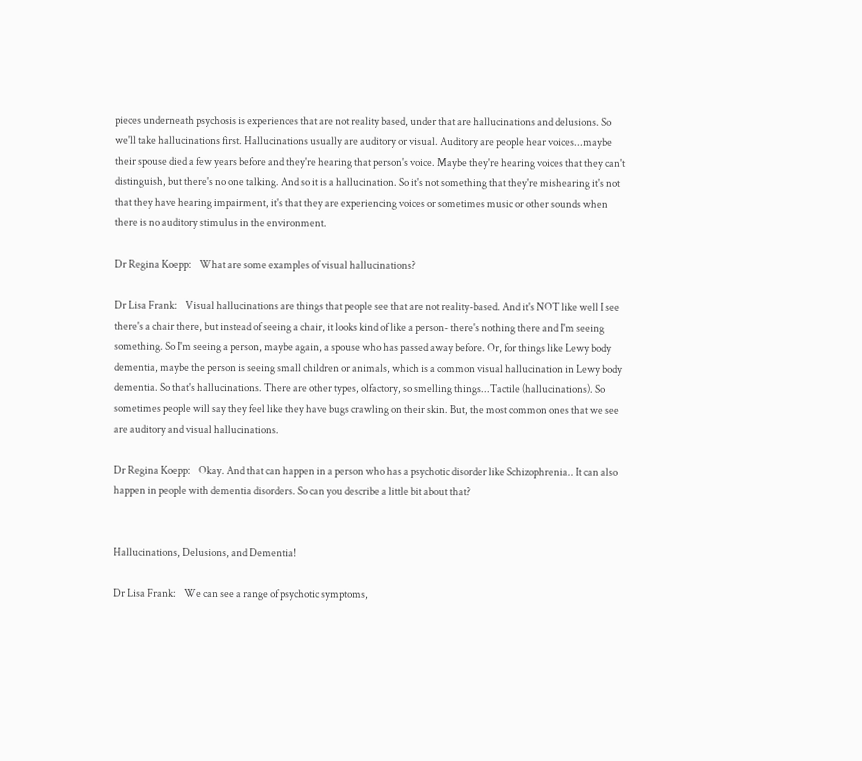pieces underneath psychosis is experiences that are not reality based, under that are hallucinations and delusions. So we'll take hallucinations first. Hallucinations usually are auditory or visual. Auditory are people hear voices...maybe their spouse died a few years before and they're hearing that person's voice. Maybe they're hearing voices that they can't distinguish, but there's no one talking. And so it is a hallucination. So it's not something that they're mishearing it's not that they have hearing impairment, it's that they are experiencing voices or sometimes music or other sounds when there is no auditory stimulus in the environment.

Dr Regina Koepp:    What are some examples of visual hallucinations?

Dr Lisa Frank:    Visual hallucinations are things that people see that are not reality-based. And it's NOT like well I see there's a chair there, but instead of seeing a chair, it looks kind of like a person- there's nothing there and I'm seeing something. So I'm seeing a person, maybe again, a spouse who has passed away before. Or, for things like Lewy body dementia, maybe the person is seeing small children or animals, which is a common visual hallucination in Lewy body dementia. So that's hallucinations. There are other types, olfactory, so smelling things...Tactile (hallucinations). So sometimes people will say they feel like they have bugs crawling on their skin. But, the most common ones that we see are auditory and visual hallucinations.

Dr Regina Koepp:    Okay. And that can happen in a person who has a psychotic disorder like Schizophrenia.. It can also happen in people with dementia disorders. So can you describe a little bit about that?


Hallucinations, Delusions, and Dementia!

Dr Lisa Frank:    We can see a range of psychotic symptoms,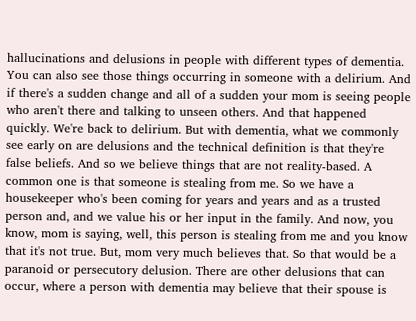hallucinations and delusions in people with different types of dementia. You can also see those things occurring in someone with a delirium. And if there's a sudden change and all of a sudden your mom is seeing people who aren't there and talking to unseen others. And that happened quickly. We're back to delirium. But with dementia, what we commonly see early on are delusions and the technical definition is that they're false beliefs. And so we believe things that are not reality-based. A common one is that someone is stealing from me. So we have a housekeeper who's been coming for years and years and as a trusted person and, and we value his or her input in the family. And now, you know, mom is saying, well, this person is stealing from me and you know that it's not true. But, mom very much believes that. So that would be a paranoid or persecutory delusion. There are other delusions that can occur, where a person with dementia may believe that their spouse is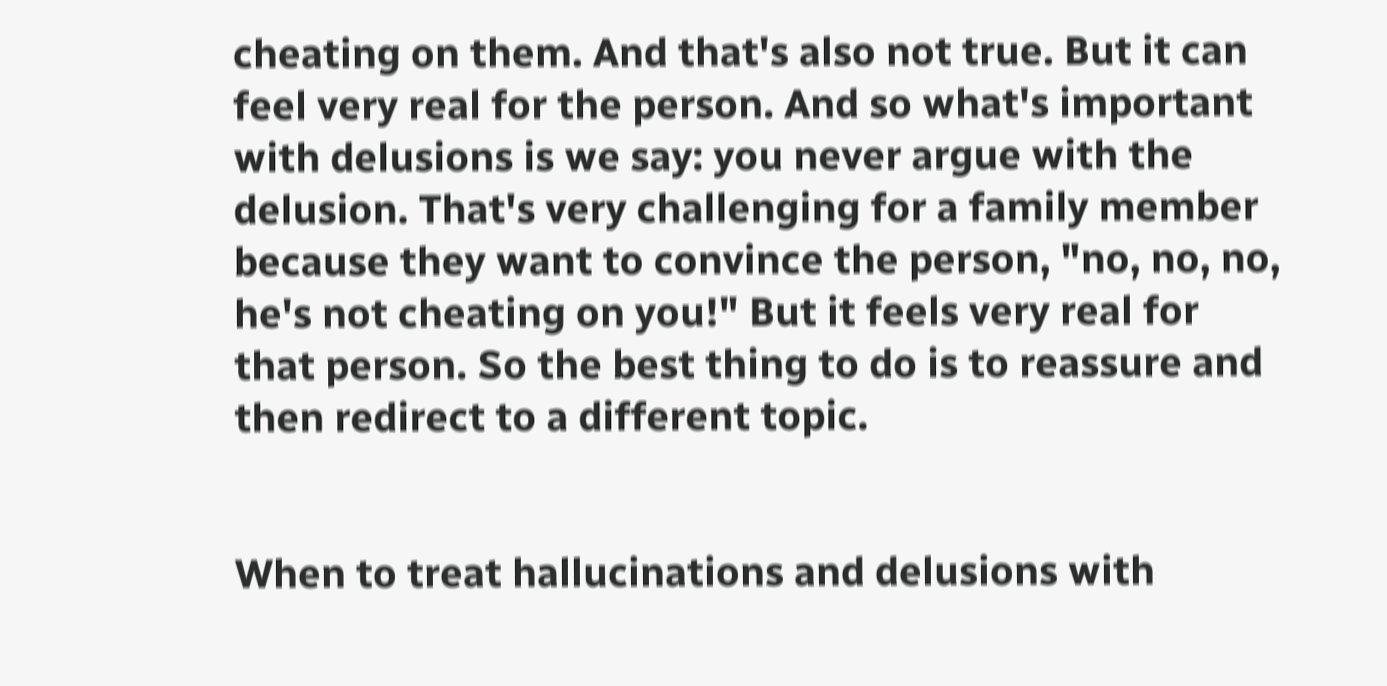cheating on them. And that's also not true. But it can feel very real for the person. And so what's important with delusions is we say: you never argue with the delusion. That's very challenging for a family member because they want to convince the person, "no, no, no, he's not cheating on you!" But it feels very real for that person. So the best thing to do is to reassure and then redirect to a different topic.


When to treat hallucinations and delusions with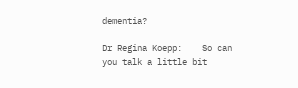dementia?

Dr Regina Koepp:    So can you talk a little bit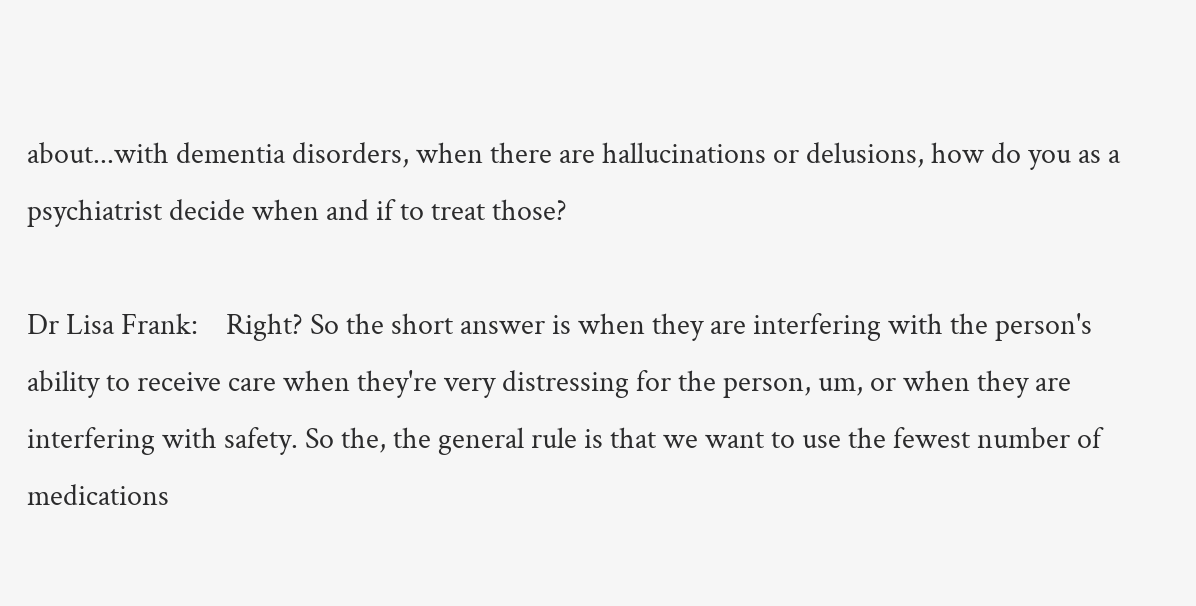about...with dementia disorders, when there are hallucinations or delusions, how do you as a psychiatrist decide when and if to treat those?

Dr Lisa Frank:    Right? So the short answer is when they are interfering with the person's ability to receive care when they're very distressing for the person, um, or when they are interfering with safety. So the, the general rule is that we want to use the fewest number of medications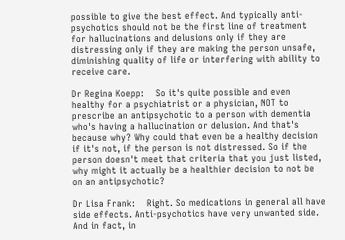possible to give the best effect. And typically anti-psychotics should not be the first line of treatment for hallucinations and delusions only if they are distressing only if they are making the person unsafe, diminishing quality of life or interfering with ability to receive care.

Dr Regina Koepp:    So it's quite possible and even healthy for a psychiatrist or a physician, NOT to prescribe an antipsychotic to a person with dementia who's having a hallucination or delusion. And that's because why? Why could that even be a healthy decision if it's not, if the person is not distressed. So if the person doesn't meet that criteria that you just listed, why might it actually be a healthier decision to not be on an antipsychotic?

Dr Lisa Frank:    Right. So medications in general all have side effects. Anti-psychotics have very unwanted side. And in fact, in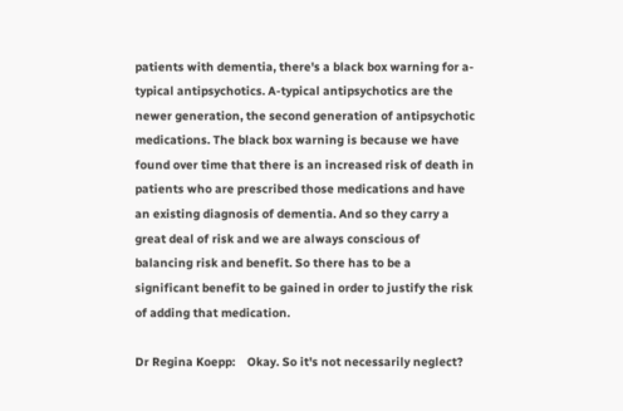patients with dementia, there's a black box warning for a-typical antipsychotics. A-typical antipsychotics are the newer generation, the second generation of antipsychotic medications. The black box warning is because we have found over time that there is an increased risk of death in patients who are prescribed those medications and have an existing diagnosis of dementia. And so they carry a great deal of risk and we are always conscious of balancing risk and benefit. So there has to be a significant benefit to be gained in order to justify the risk of adding that medication.

Dr Regina Koepp:    Okay. So it's not necessarily neglect?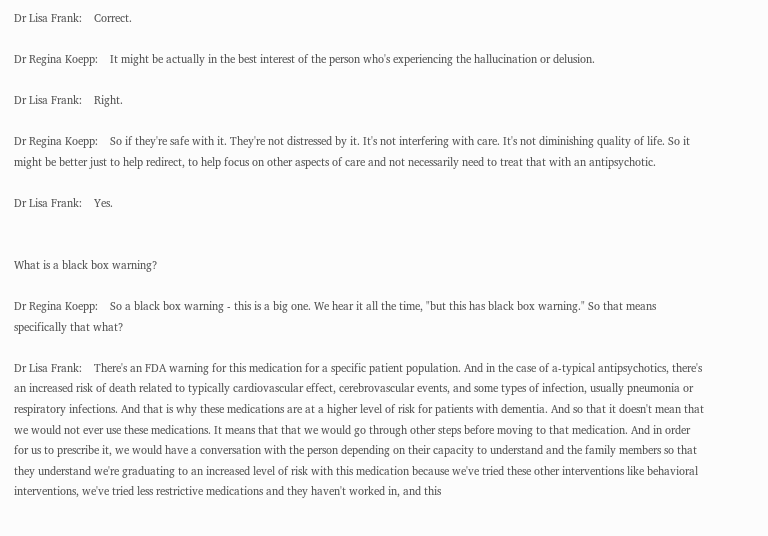Dr Lisa Frank:    Correct.

Dr Regina Koepp:    It might be actually in the best interest of the person who's experiencing the hallucination or delusion.

Dr Lisa Frank:    Right.

Dr Regina Koepp:    So if they're safe with it. They're not distressed by it. It's not interfering with care. It's not diminishing quality of life. So it might be better just to help redirect, to help focus on other aspects of care and not necessarily need to treat that with an antipsychotic.

Dr Lisa Frank:    Yes.


What is a black box warning?

Dr Regina Koepp:    So a black box warning - this is a big one. We hear it all the time, "but this has black box warning." So that means specifically that what?

Dr Lisa Frank:    There's an FDA warning for this medication for a specific patient population. And in the case of a-typical antipsychotics, there's an increased risk of death related to typically cardiovascular effect, cerebrovascular events, and some types of infection, usually pneumonia or respiratory infections. And that is why these medications are at a higher level of risk for patients with dementia. And so that it doesn't mean that we would not ever use these medications. It means that that we would go through other steps before moving to that medication. And in order for us to prescribe it, we would have a conversation with the person depending on their capacity to understand and the family members so that they understand we're graduating to an increased level of risk with this medication because we've tried these other interventions like behavioral interventions, we've tried less restrictive medications and they haven't worked in, and this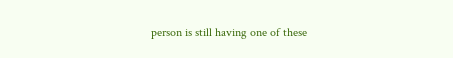person is still having one of these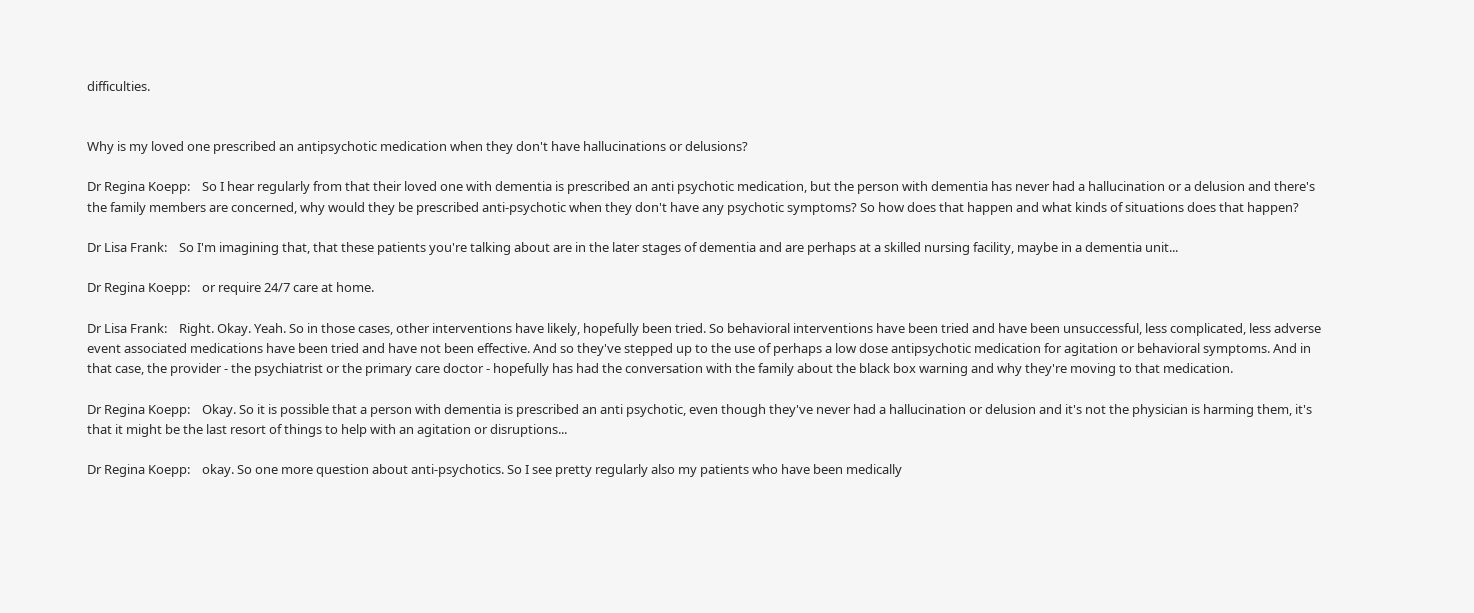difficulties.


Why is my loved one prescribed an antipsychotic medication when they don't have hallucinations or delusions?

Dr Regina Koepp:    So I hear regularly from that their loved one with dementia is prescribed an anti psychotic medication, but the person with dementia has never had a hallucination or a delusion and there's the family members are concerned, why would they be prescribed anti-psychotic when they don't have any psychotic symptoms? So how does that happen and what kinds of situations does that happen?

Dr Lisa Frank:    So I'm imagining that, that these patients you're talking about are in the later stages of dementia and are perhaps at a skilled nursing facility, maybe in a dementia unit...

Dr Regina Koepp:    or require 24/7 care at home.

Dr Lisa Frank:    Right. Okay. Yeah. So in those cases, other interventions have likely, hopefully been tried. So behavioral interventions have been tried and have been unsuccessful, less complicated, less adverse event associated medications have been tried and have not been effective. And so they've stepped up to the use of perhaps a low dose antipsychotic medication for agitation or behavioral symptoms. And in that case, the provider - the psychiatrist or the primary care doctor - hopefully has had the conversation with the family about the black box warning and why they're moving to that medication.

Dr Regina Koepp:    Okay. So it is possible that a person with dementia is prescribed an anti psychotic, even though they've never had a hallucination or delusion and it's not the physician is harming them, it's that it might be the last resort of things to help with an agitation or disruptions...

Dr Regina Koepp:    okay. So one more question about anti-psychotics. So I see pretty regularly also my patients who have been medically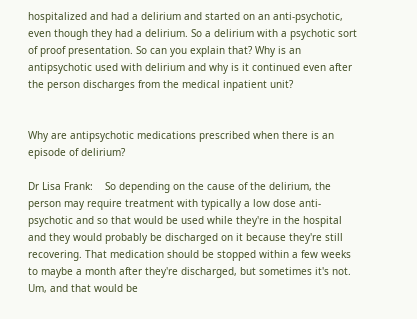hospitalized and had a delirium and started on an anti-psychotic, even though they had a delirium. So a delirium with a psychotic sort of proof presentation. So can you explain that? Why is an antipsychotic used with delirium and why is it continued even after the person discharges from the medical inpatient unit?


Why are antipsychotic medications prescribed when there is an episode of delirium?

Dr Lisa Frank:    So depending on the cause of the delirium, the person may require treatment with typically a low dose anti-psychotic and so that would be used while they're in the hospital and they would probably be discharged on it because they're still recovering. That medication should be stopped within a few weeks to maybe a month after they're discharged, but sometimes it's not. Um, and that would be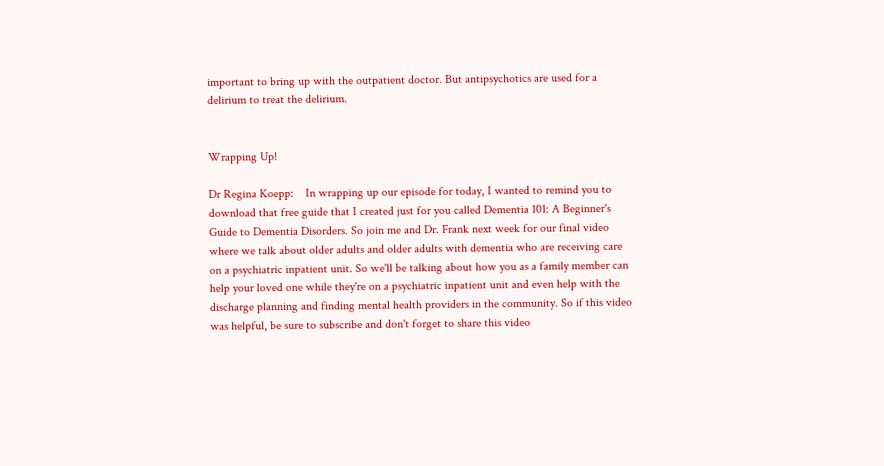important to bring up with the outpatient doctor. But antipsychotics are used for a delirium to treat the delirium.


Wrapping Up!

Dr Regina Koepp:    In wrapping up our episode for today, I wanted to remind you to download that free guide that I created just for you called Dementia 101: A Beginner's Guide to Dementia Disorders. So join me and Dr. Frank next week for our final video where we talk about older adults and older adults with dementia who are receiving care on a psychiatric inpatient unit. So we'll be talking about how you as a family member can help your loved one while they're on a psychiatric inpatient unit and even help with the discharge planning and finding mental health providers in the community. So if this video was helpful, be sure to subscribe and don't forget to share this video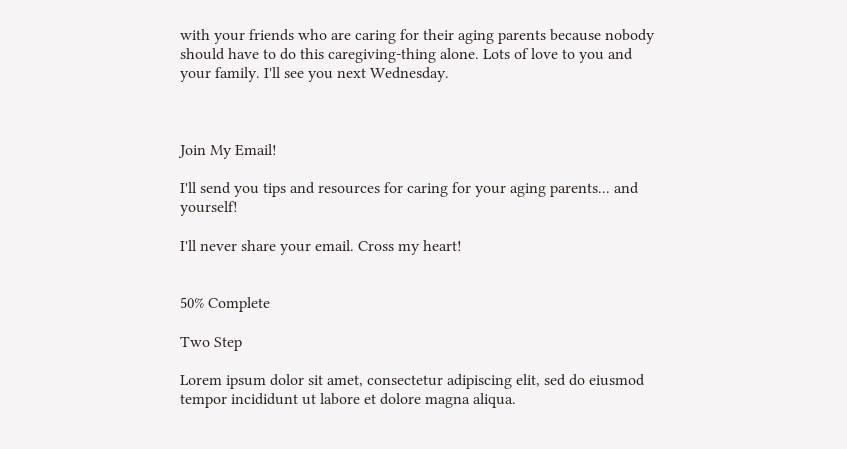with your friends who are caring for their aging parents because nobody should have to do this caregiving-thing alone. Lots of love to you and your family. I'll see you next Wednesday.



Join My Email!

I'll send you tips and resources for caring for your aging parents... and yourself!

I'll never share your email. Cross my heart!


50% Complete

Two Step

Lorem ipsum dolor sit amet, consectetur adipiscing elit, sed do eiusmod tempor incididunt ut labore et dolore magna aliqua.